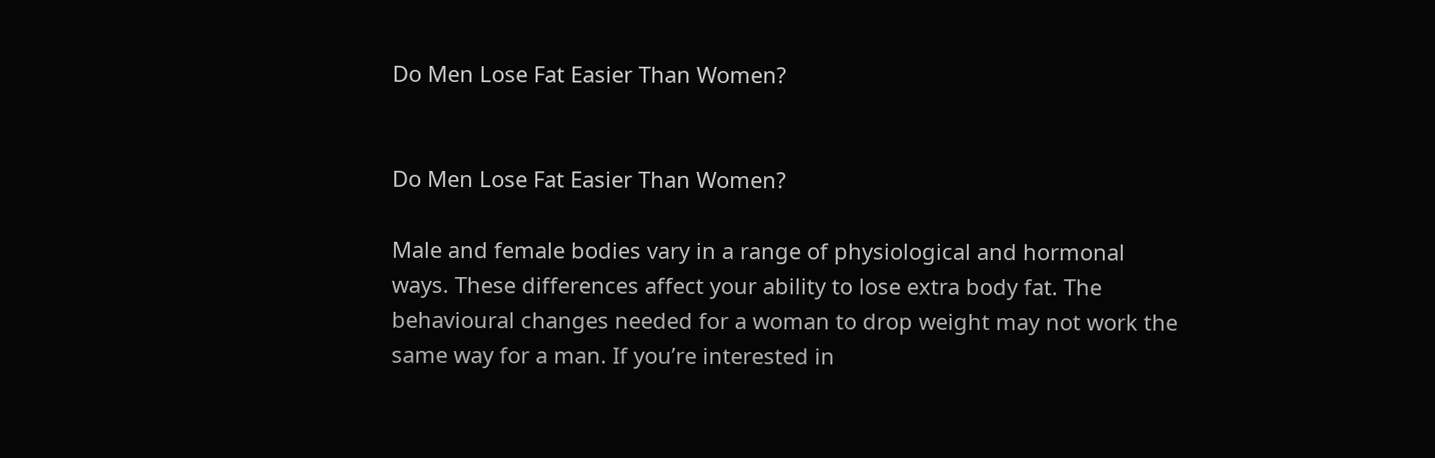Do Men Lose Fat Easier Than Women?


Do Men Lose Fat Easier Than Women?

Male and female bodies vary in a range of physiological and hormonal ways. These differences affect your ability to lose extra body fat. The behavioural changes needed for a woman to drop weight may not work the same way for a man. If you’re interested in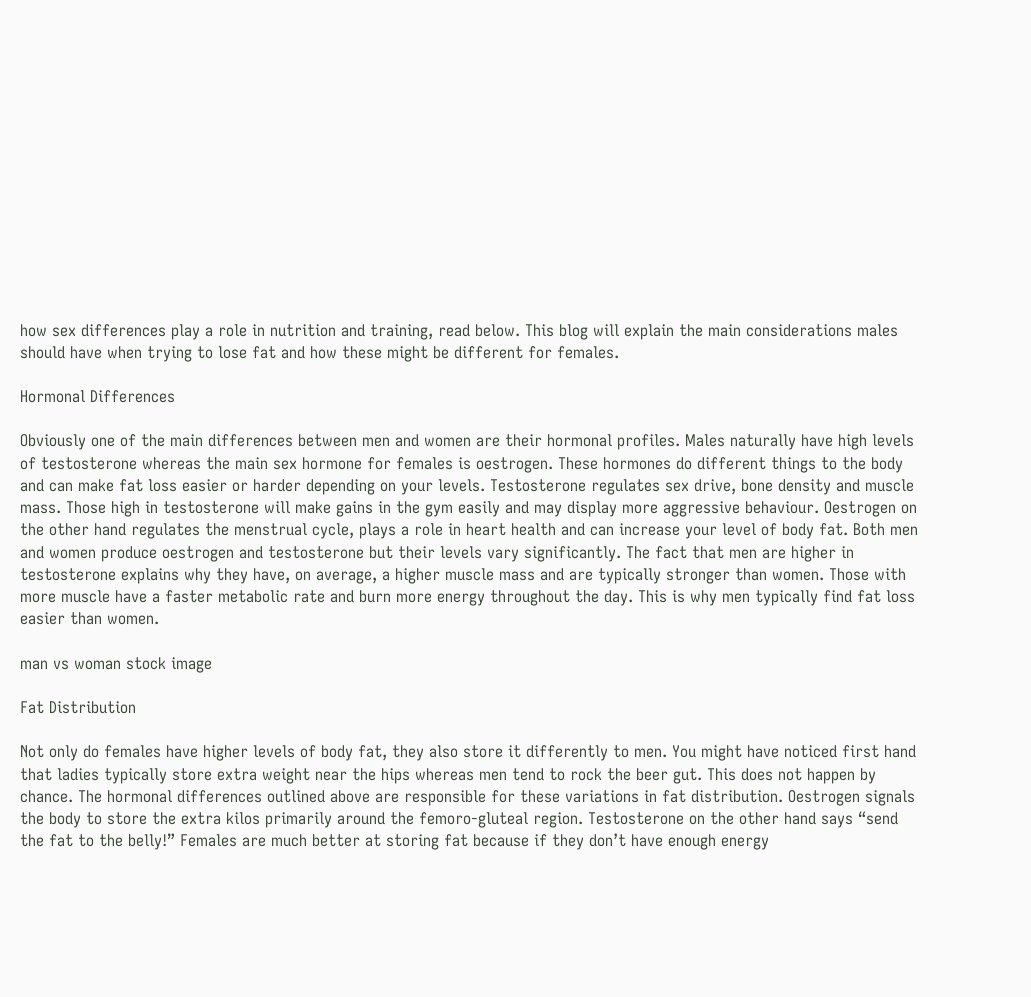how sex differences play a role in nutrition and training, read below. This blog will explain the main considerations males should have when trying to lose fat and how these might be different for females.

Hormonal Differences

Obviously one of the main differences between men and women are their hormonal profiles. Males naturally have high levels of testosterone whereas the main sex hormone for females is oestrogen. These hormones do different things to the body and can make fat loss easier or harder depending on your levels. Testosterone regulates sex drive, bone density and muscle mass. Those high in testosterone will make gains in the gym easily and may display more aggressive behaviour. Oestrogen on the other hand regulates the menstrual cycle, plays a role in heart health and can increase your level of body fat. Both men and women produce oestrogen and testosterone but their levels vary significantly. The fact that men are higher in testosterone explains why they have, on average, a higher muscle mass and are typically stronger than women. Those with more muscle have a faster metabolic rate and burn more energy throughout the day. This is why men typically find fat loss easier than women.

man vs woman stock image

Fat Distribution

Not only do females have higher levels of body fat, they also store it differently to men. You might have noticed first hand that ladies typically store extra weight near the hips whereas men tend to rock the beer gut. This does not happen by chance. The hormonal differences outlined above are responsible for these variations in fat distribution. Oestrogen signals the body to store the extra kilos primarily around the femoro-gluteal region. Testosterone on the other hand says “send the fat to the belly!” Females are much better at storing fat because if they don’t have enough energy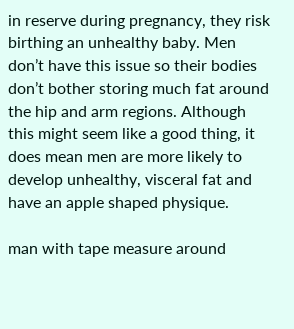in reserve during pregnancy, they risk birthing an unhealthy baby. Men don’t have this issue so their bodies don’t bother storing much fat around the hip and arm regions. Although this might seem like a good thing, it does mean men are more likely to develop unhealthy, visceral fat and have an apple shaped physique.

man with tape measure around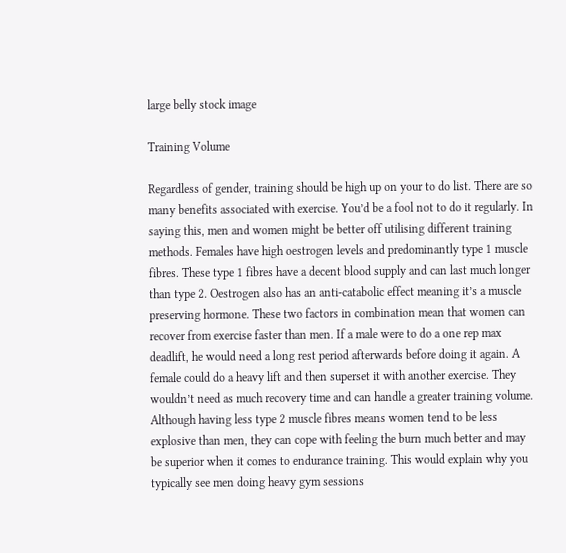large belly stock image

Training Volume

Regardless of gender, training should be high up on your to do list. There are so many benefits associated with exercise. You’d be a fool not to do it regularly. In saying this, men and women might be better off utilising different training methods. Females have high oestrogen levels and predominantly type 1 muscle fibres. These type 1 fibres have a decent blood supply and can last much longer than type 2. Oestrogen also has an anti-catabolic effect meaning it’s a muscle preserving hormone. These two factors in combination mean that women can recover from exercise faster than men. If a male were to do a one rep max deadlift, he would need a long rest period afterwards before doing it again. A female could do a heavy lift and then superset it with another exercise. They wouldn’t need as much recovery time and can handle a greater training volume. Although having less type 2 muscle fibres means women tend to be less explosive than men, they can cope with feeling the burn much better and may be superior when it comes to endurance training. This would explain why you typically see men doing heavy gym sessions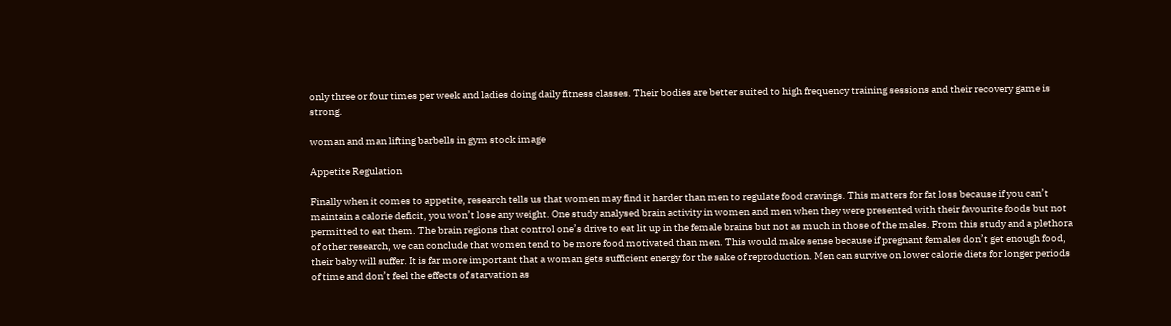only three or four times per week and ladies doing daily fitness classes. Their bodies are better suited to high frequency training sessions and their recovery game is strong.

woman and man lifting barbells in gym stock image

Appetite Regulation

Finally when it comes to appetite, research tells us that women may find it harder than men to regulate food cravings. This matters for fat loss because if you can’t maintain a calorie deficit, you won’t lose any weight. One study analysed brain activity in women and men when they were presented with their favourite foods but not permitted to eat them. The brain regions that control one’s drive to eat lit up in the female brains but not as much in those of the males. From this study and a plethora of other research, we can conclude that women tend to be more food motivated than men. This would make sense because if pregnant females don’t get enough food, their baby will suffer. It is far more important that a woman gets sufficient energy for the sake of reproduction. Men can survive on lower calorie diets for longer periods of time and don’t feel the effects of starvation as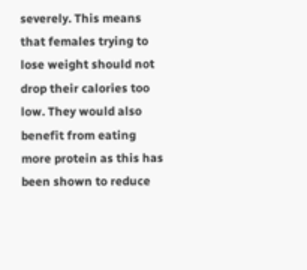severely. This means that females trying to lose weight should not drop their calories too low. They would also benefit from eating more protein as this has been shown to reduce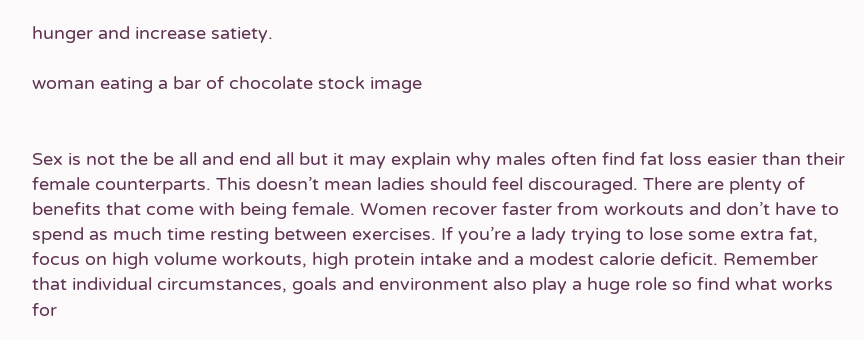hunger and increase satiety.

woman eating a bar of chocolate stock image


Sex is not the be all and end all but it may explain why males often find fat loss easier than their female counterparts. This doesn’t mean ladies should feel discouraged. There are plenty of benefits that come with being female. Women recover faster from workouts and don’t have to spend as much time resting between exercises. If you’re a lady trying to lose some extra fat, focus on high volume workouts, high protein intake and a modest calorie deficit. Remember that individual circumstances, goals and environment also play a huge role so find what works for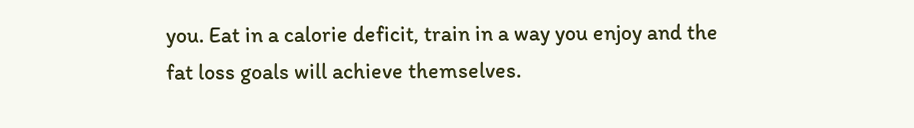you. Eat in a calorie deficit, train in a way you enjoy and the fat loss goals will achieve themselves.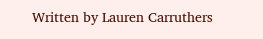Written by Lauren Carruthers